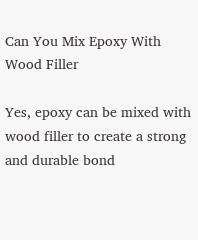Can You Mix Epoxy With Wood Filler

Yes, epoxy can be mixed with wood filler to create a strong and durable bond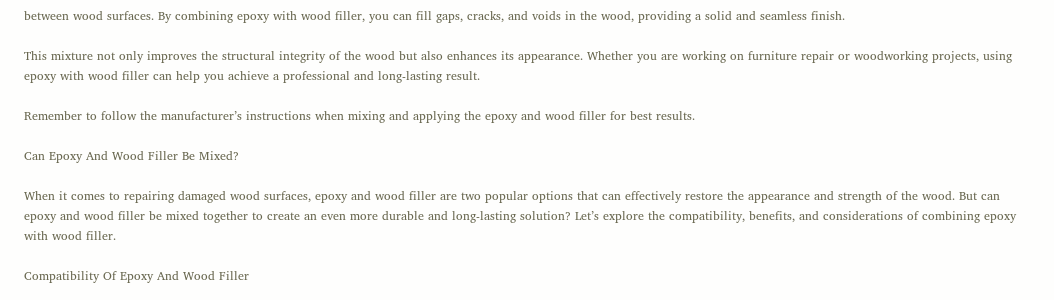between wood surfaces. By combining epoxy with wood filler, you can fill gaps, cracks, and voids in the wood, providing a solid and seamless finish.

This mixture not only improves the structural integrity of the wood but also enhances its appearance. Whether you are working on furniture repair or woodworking projects, using epoxy with wood filler can help you achieve a professional and long-lasting result.

Remember to follow the manufacturer’s instructions when mixing and applying the epoxy and wood filler for best results.

Can Epoxy And Wood Filler Be Mixed?

When it comes to repairing damaged wood surfaces, epoxy and wood filler are two popular options that can effectively restore the appearance and strength of the wood. But can epoxy and wood filler be mixed together to create an even more durable and long-lasting solution? Let’s explore the compatibility, benefits, and considerations of combining epoxy with wood filler.

Compatibility Of Epoxy And Wood Filler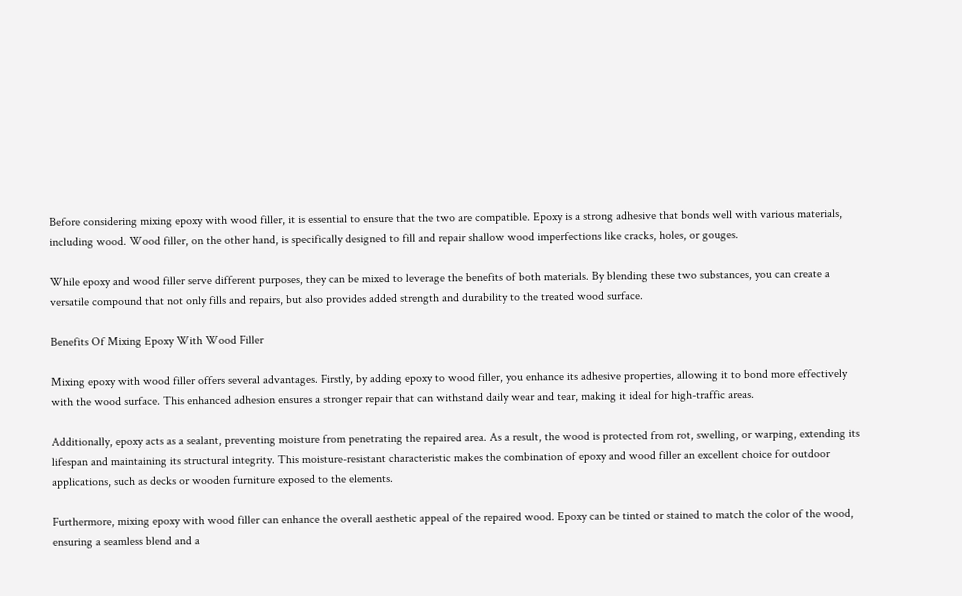Before considering mixing epoxy with wood filler, it is essential to ensure that the two are compatible. Epoxy is a strong adhesive that bonds well with various materials, including wood. Wood filler, on the other hand, is specifically designed to fill and repair shallow wood imperfections like cracks, holes, or gouges.

While epoxy and wood filler serve different purposes, they can be mixed to leverage the benefits of both materials. By blending these two substances, you can create a versatile compound that not only fills and repairs, but also provides added strength and durability to the treated wood surface.

Benefits Of Mixing Epoxy With Wood Filler

Mixing epoxy with wood filler offers several advantages. Firstly, by adding epoxy to wood filler, you enhance its adhesive properties, allowing it to bond more effectively with the wood surface. This enhanced adhesion ensures a stronger repair that can withstand daily wear and tear, making it ideal for high-traffic areas.

Additionally, epoxy acts as a sealant, preventing moisture from penetrating the repaired area. As a result, the wood is protected from rot, swelling, or warping, extending its lifespan and maintaining its structural integrity. This moisture-resistant characteristic makes the combination of epoxy and wood filler an excellent choice for outdoor applications, such as decks or wooden furniture exposed to the elements.

Furthermore, mixing epoxy with wood filler can enhance the overall aesthetic appeal of the repaired wood. Epoxy can be tinted or stained to match the color of the wood, ensuring a seamless blend and a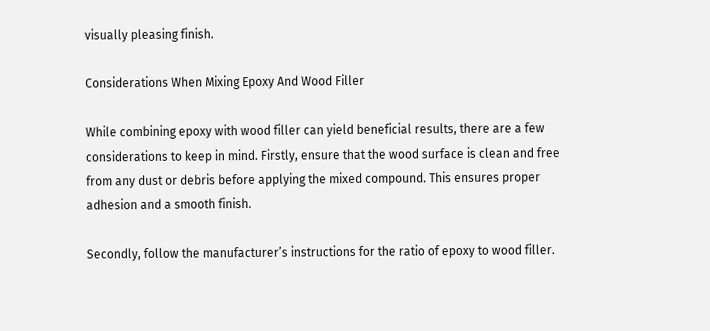visually pleasing finish.

Considerations When Mixing Epoxy And Wood Filler

While combining epoxy with wood filler can yield beneficial results, there are a few considerations to keep in mind. Firstly, ensure that the wood surface is clean and free from any dust or debris before applying the mixed compound. This ensures proper adhesion and a smooth finish.

Secondly, follow the manufacturer’s instructions for the ratio of epoxy to wood filler.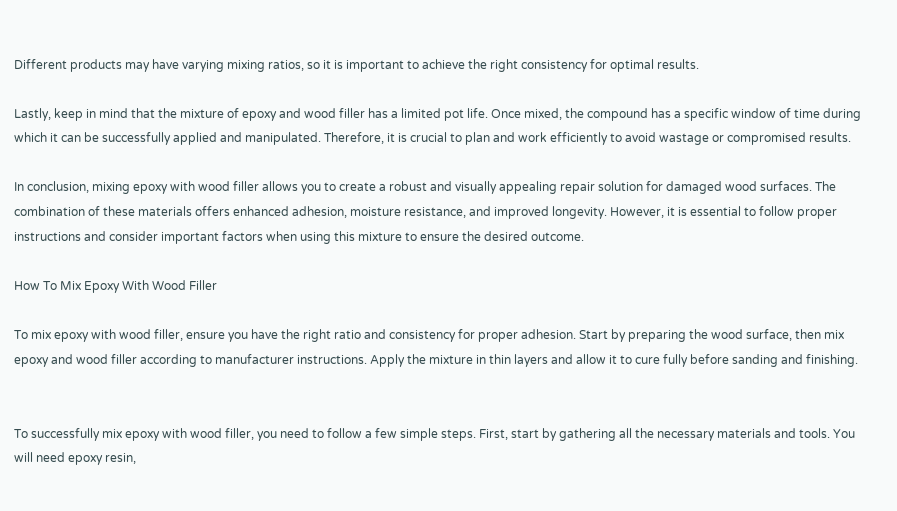Different products may have varying mixing ratios, so it is important to achieve the right consistency for optimal results.

Lastly, keep in mind that the mixture of epoxy and wood filler has a limited pot life. Once mixed, the compound has a specific window of time during which it can be successfully applied and manipulated. Therefore, it is crucial to plan and work efficiently to avoid wastage or compromised results.

In conclusion, mixing epoxy with wood filler allows you to create a robust and visually appealing repair solution for damaged wood surfaces. The combination of these materials offers enhanced adhesion, moisture resistance, and improved longevity. However, it is essential to follow proper instructions and consider important factors when using this mixture to ensure the desired outcome.

How To Mix Epoxy With Wood Filler

To mix epoxy with wood filler, ensure you have the right ratio and consistency for proper adhesion. Start by preparing the wood surface, then mix epoxy and wood filler according to manufacturer instructions. Apply the mixture in thin layers and allow it to cure fully before sanding and finishing.


To successfully mix epoxy with wood filler, you need to follow a few simple steps. First, start by gathering all the necessary materials and tools. You will need epoxy resin,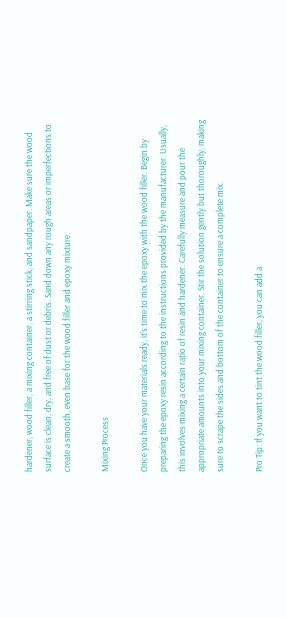hardener, wood filler, a mixing container, a stirring stick, and sandpaper. Make sure the wood surface is clean, dry, and free of dust or debris. Sand down any rough areas or imperfections to create a smooth, even base for the wood filler and epoxy mixture.

Mixing Process

Once you have your materials ready, it’s time to mix the epoxy with the wood filler. Begin by preparing the epoxy resin according to the instructions provided by the manufacturer. Usually, this involves mixing a certain ratio of resin and hardener. Carefully measure and pour the appropriate amounts into your mixing container. Stir the solution gently but thoroughly, making sure to scrape the sides and bottom of the container to ensure a complete mix.

Pro Tip: If you want to tint the wood filler, you can add a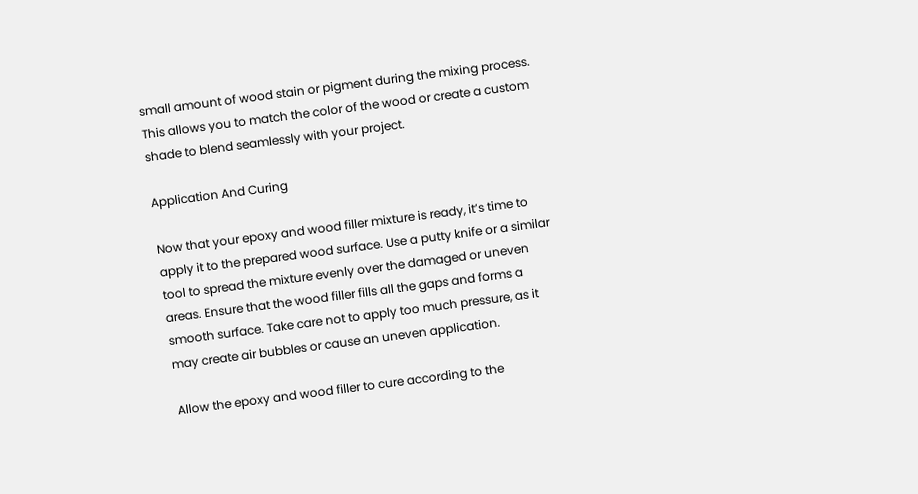small amount of wood stain or pigment during the mixing process. This allows you to match the color of the wood or create a custom shade to blend seamlessly with your project.

Application And Curing

Now that your epoxy and wood filler mixture is ready, it’s time to apply it to the prepared wood surface. Use a putty knife or a similar tool to spread the mixture evenly over the damaged or uneven areas. Ensure that the wood filler fills all the gaps and forms a smooth surface. Take care not to apply too much pressure, as it may create air bubbles or cause an uneven application.

Allow the epoxy and wood filler to cure according to the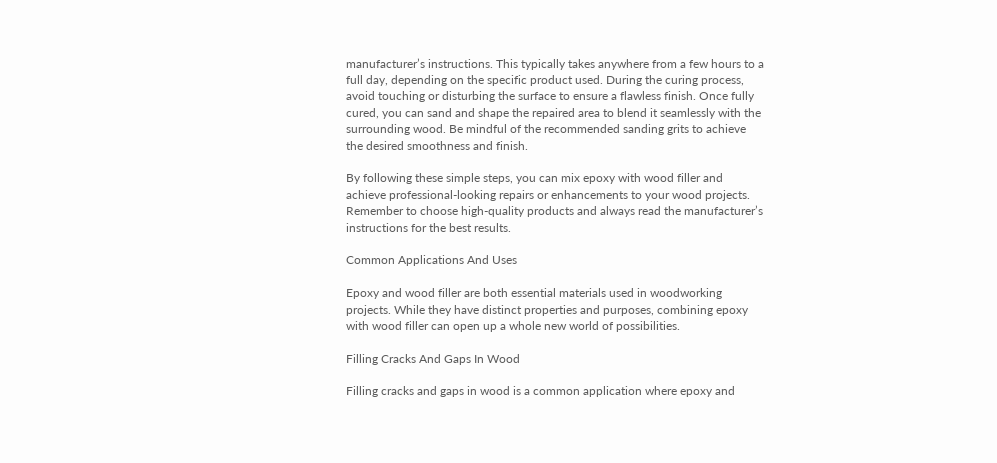manufacturer’s instructions. This typically takes anywhere from a few hours to a full day, depending on the specific product used. During the curing process, avoid touching or disturbing the surface to ensure a flawless finish. Once fully cured, you can sand and shape the repaired area to blend it seamlessly with the surrounding wood. Be mindful of the recommended sanding grits to achieve the desired smoothness and finish.

By following these simple steps, you can mix epoxy with wood filler and achieve professional-looking repairs or enhancements to your wood projects. Remember to choose high-quality products and always read the manufacturer’s instructions for the best results.

Common Applications And Uses

Epoxy and wood filler are both essential materials used in woodworking projects. While they have distinct properties and purposes, combining epoxy with wood filler can open up a whole new world of possibilities.

Filling Cracks And Gaps In Wood

Filling cracks and gaps in wood is a common application where epoxy and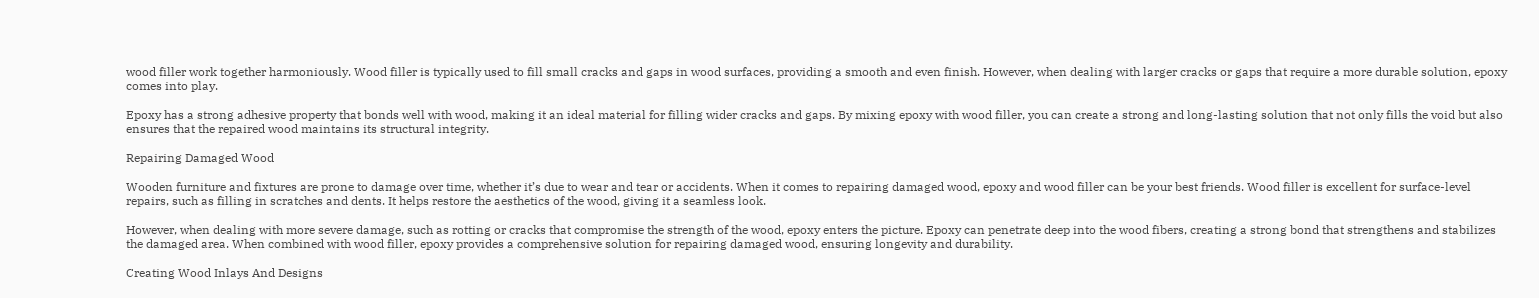wood filler work together harmoniously. Wood filler is typically used to fill small cracks and gaps in wood surfaces, providing a smooth and even finish. However, when dealing with larger cracks or gaps that require a more durable solution, epoxy comes into play.

Epoxy has a strong adhesive property that bonds well with wood, making it an ideal material for filling wider cracks and gaps. By mixing epoxy with wood filler, you can create a strong and long-lasting solution that not only fills the void but also ensures that the repaired wood maintains its structural integrity.

Repairing Damaged Wood

Wooden furniture and fixtures are prone to damage over time, whether it’s due to wear and tear or accidents. When it comes to repairing damaged wood, epoxy and wood filler can be your best friends. Wood filler is excellent for surface-level repairs, such as filling in scratches and dents. It helps restore the aesthetics of the wood, giving it a seamless look.

However, when dealing with more severe damage, such as rotting or cracks that compromise the strength of the wood, epoxy enters the picture. Epoxy can penetrate deep into the wood fibers, creating a strong bond that strengthens and stabilizes the damaged area. When combined with wood filler, epoxy provides a comprehensive solution for repairing damaged wood, ensuring longevity and durability.

Creating Wood Inlays And Designs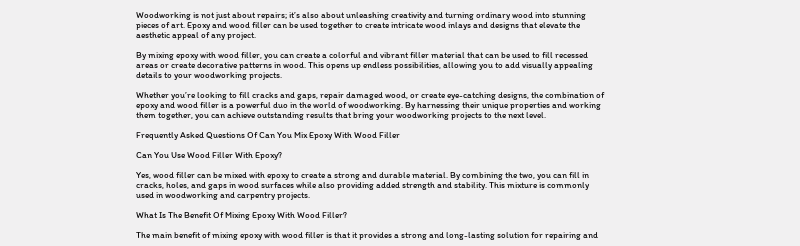Woodworking is not just about repairs; it’s also about unleashing creativity and turning ordinary wood into stunning pieces of art. Epoxy and wood filler can be used together to create intricate wood inlays and designs that elevate the aesthetic appeal of any project.

By mixing epoxy with wood filler, you can create a colorful and vibrant filler material that can be used to fill recessed areas or create decorative patterns in wood. This opens up endless possibilities, allowing you to add visually appealing details to your woodworking projects.

Whether you’re looking to fill cracks and gaps, repair damaged wood, or create eye-catching designs, the combination of epoxy and wood filler is a powerful duo in the world of woodworking. By harnessing their unique properties and working them together, you can achieve outstanding results that bring your woodworking projects to the next level.

Frequently Asked Questions Of Can You Mix Epoxy With Wood Filler

Can You Use Wood Filler With Epoxy?

Yes, wood filler can be mixed with epoxy to create a strong and durable material. By combining the two, you can fill in cracks, holes, and gaps in wood surfaces while also providing added strength and stability. This mixture is commonly used in woodworking and carpentry projects.

What Is The Benefit Of Mixing Epoxy With Wood Filler?

The main benefit of mixing epoxy with wood filler is that it provides a strong and long-lasting solution for repairing and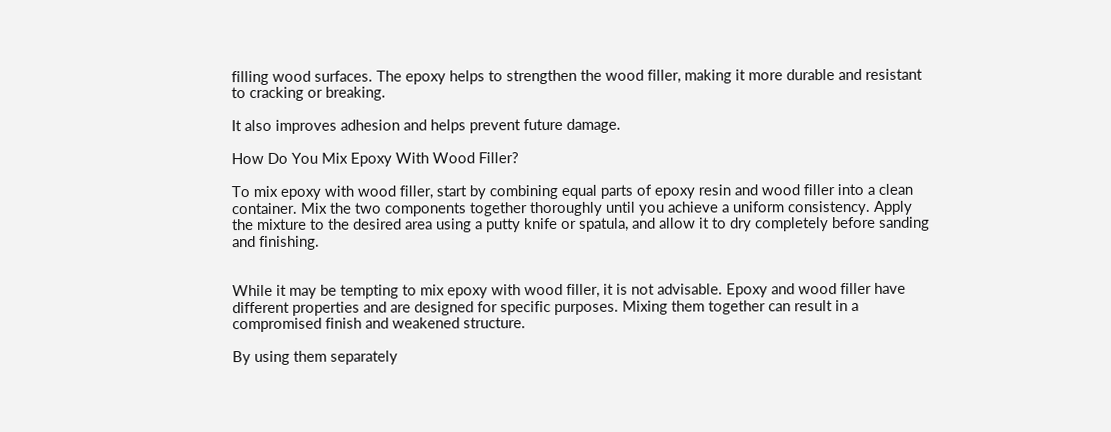filling wood surfaces. The epoxy helps to strengthen the wood filler, making it more durable and resistant to cracking or breaking.

It also improves adhesion and helps prevent future damage.

How Do You Mix Epoxy With Wood Filler?

To mix epoxy with wood filler, start by combining equal parts of epoxy resin and wood filler into a clean container. Mix the two components together thoroughly until you achieve a uniform consistency. Apply the mixture to the desired area using a putty knife or spatula, and allow it to dry completely before sanding and finishing.


While it may be tempting to mix epoxy with wood filler, it is not advisable. Epoxy and wood filler have different properties and are designed for specific purposes. Mixing them together can result in a compromised finish and weakened structure.

By using them separately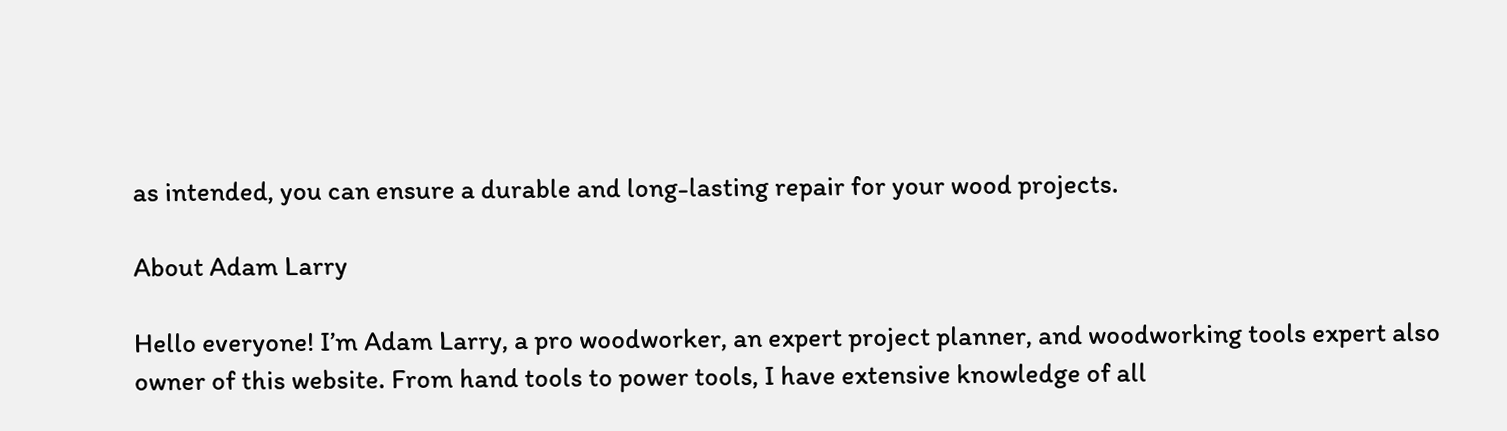as intended, you can ensure a durable and long-lasting repair for your wood projects.

About Adam Larry

Hello everyone! I’m Adam Larry, a pro woodworker, an expert project planner, and woodworking tools expert also owner of this website. From hand tools to power tools, I have extensive knowledge of all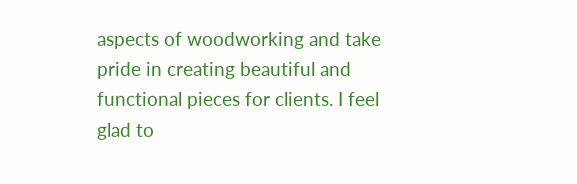aspects of woodworking and take pride in creating beautiful and functional pieces for clients. I feel glad to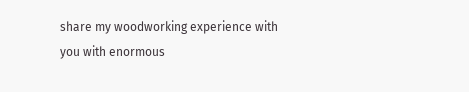share my woodworking experience with you with enormous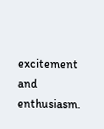excitement and enthusiasm.